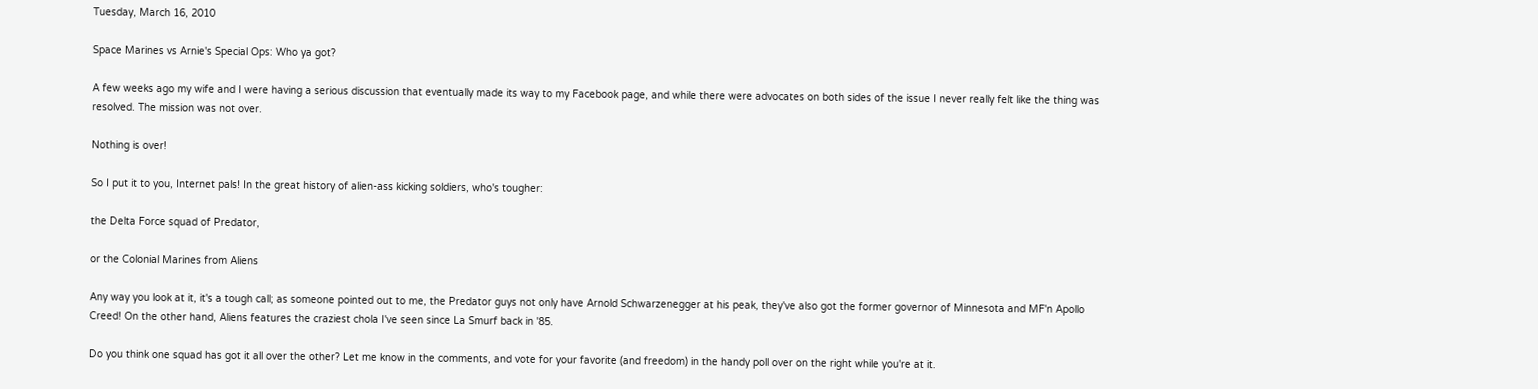Tuesday, March 16, 2010

Space Marines vs Arnie's Special Ops: Who ya got?

A few weeks ago my wife and I were having a serious discussion that eventually made its way to my Facebook page, and while there were advocates on both sides of the issue I never really felt like the thing was resolved. The mission was not over.

Nothing is over!

So I put it to you, Internet pals! In the great history of alien-ass kicking soldiers, who's tougher:

the Delta Force squad of Predator,

or the Colonial Marines from Aliens

Any way you look at it, it's a tough call; as someone pointed out to me, the Predator guys not only have Arnold Schwarzenegger at his peak, they've also got the former governor of Minnesota and MF'n Apollo Creed! On the other hand, Aliens features the craziest chola I've seen since La Smurf back in '85.

Do you think one squad has got it all over the other? Let me know in the comments, and vote for your favorite (and freedom) in the handy poll over on the right while you're at it.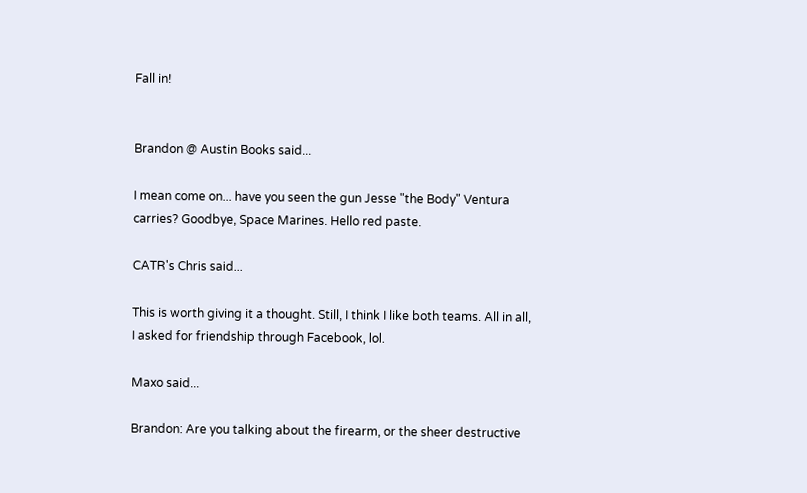Fall in!


Brandon @ Austin Books said...

I mean come on... have you seen the gun Jesse "the Body" Ventura carries? Goodbye, Space Marines. Hello red paste.

CATR's Chris said...

This is worth giving it a thought. Still, I think I like both teams. All in all, I asked for friendship through Facebook, lol.

Maxo said...

Brandon: Are you talking about the firearm, or the sheer destructive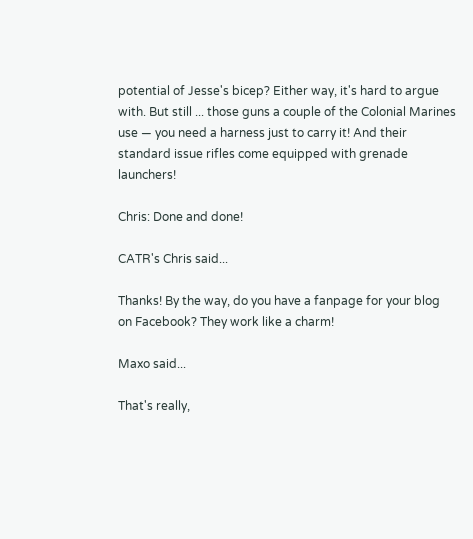potential of Jesse's bicep? Either way, it's hard to argue with. But still ... those guns a couple of the Colonial Marines use — you need a harness just to carry it! And their standard issue rifles come equipped with grenade launchers!

Chris: Done and done!

CATR's Chris said...

Thanks! By the way, do you have a fanpage for your blog on Facebook? They work like a charm!

Maxo said...

That's really,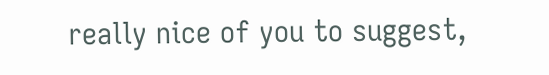really nice of you to suggest,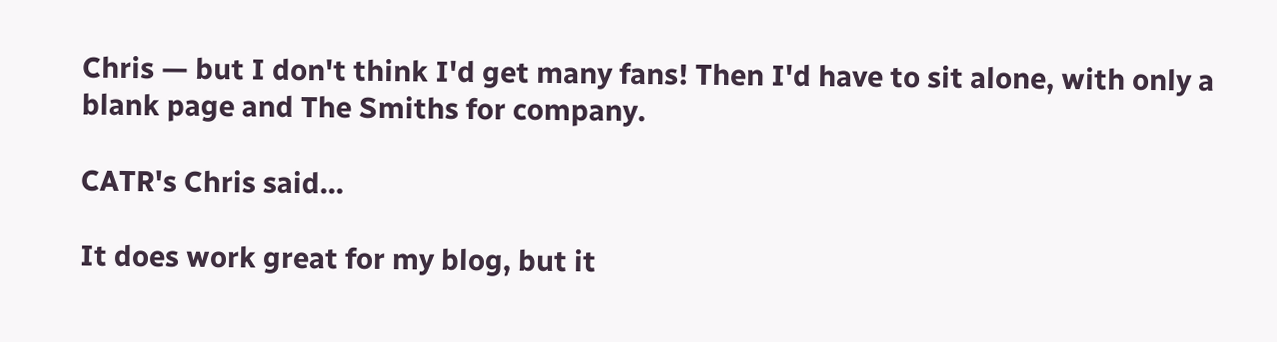Chris — but I don't think I'd get many fans! Then I'd have to sit alone, with only a blank page and The Smiths for company.

CATR's Chris said...

It does work great for my blog, but it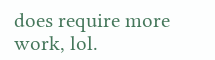does require more work, lol.